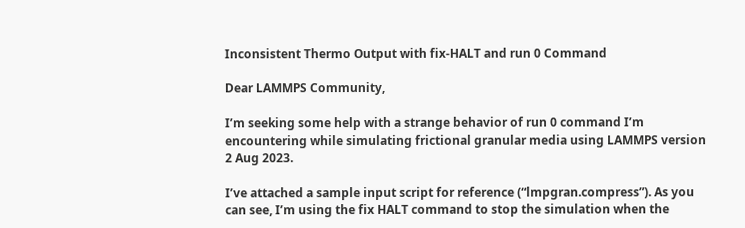Inconsistent Thermo Output with fix-HALT and run 0 Command

Dear LAMMPS Community,

I’m seeking some help with a strange behavior of run 0 command I’m encountering while simulating frictional granular media using LAMMPS version 2 Aug 2023.

I’ve attached a sample input script for reference (“lmpgran.compress”). As you can see, I’m using the fix HALT command to stop the simulation when the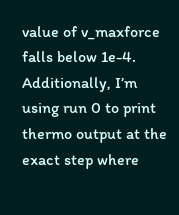value of v_maxforce falls below 1e-4. Additionally, I’m using run 0 to print thermo output at the exact step where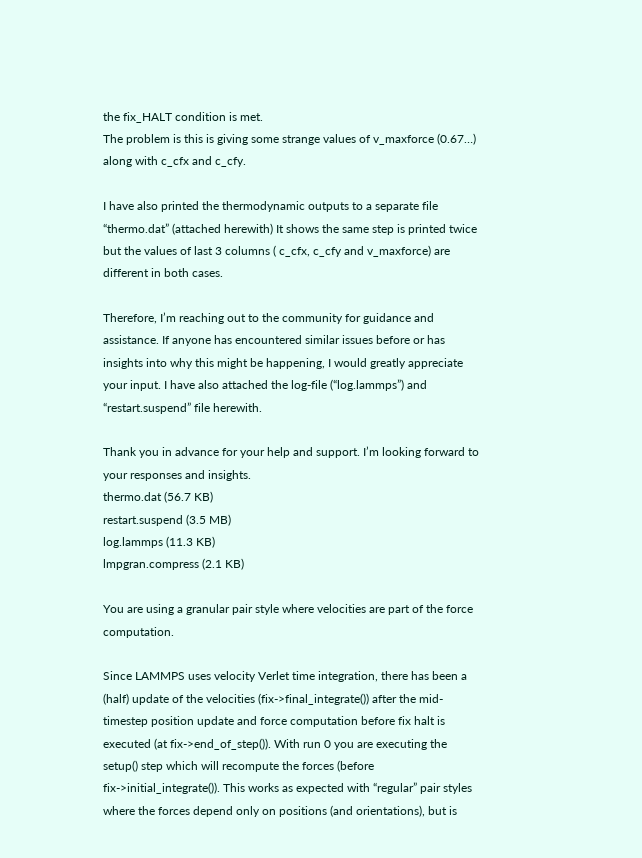the fix_HALT condition is met.
The problem is this is giving some strange values of v_maxforce (0.67…) along with c_cfx and c_cfy.

I have also printed the thermodynamic outputs to a separate file “thermo.dat” (attached herewith) It shows the same step is printed twice but the values of last 3 columns ( c_cfx, c_cfy and v_maxforce) are different in both cases.

Therefore, I’m reaching out to the community for guidance and assistance. If anyone has encountered similar issues before or has insights into why this might be happening, I would greatly appreciate your input. I have also attached the log-file (“log.lammps”) and “restart.suspend” file herewith.

Thank you in advance for your help and support. I’m looking forward to your responses and insights.
thermo.dat (56.7 KB)
restart.suspend (3.5 MB)
log.lammps (11.3 KB)
lmpgran.compress (2.1 KB)

You are using a granular pair style where velocities are part of the force computation.

Since LAMMPS uses velocity Verlet time integration, there has been a (half) update of the velocities (fix->final_integrate()) after the mid-timestep position update and force computation before fix halt is executed (at fix->end_of_step()). With run 0 you are executing the setup() step which will recompute the forces (before fix->initial_integrate()). This works as expected with “regular” pair styles where the forces depend only on positions (and orientations), but is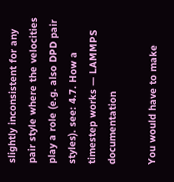slightly inconsistent for any pair style where the velocities play a role (e.g. also DPD pair styles). see: 4.7. How a timestep works — LAMMPS documentation

You would have to make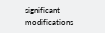significant modifications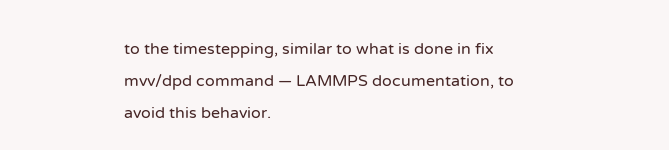to the timestepping, similar to what is done in fix mvv/dpd command — LAMMPS documentation, to avoid this behavior.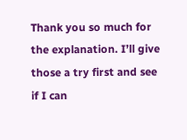Thank you so much for the explanation. I’ll give those a try first and see if I can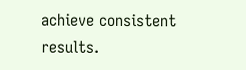achieve consistent results.